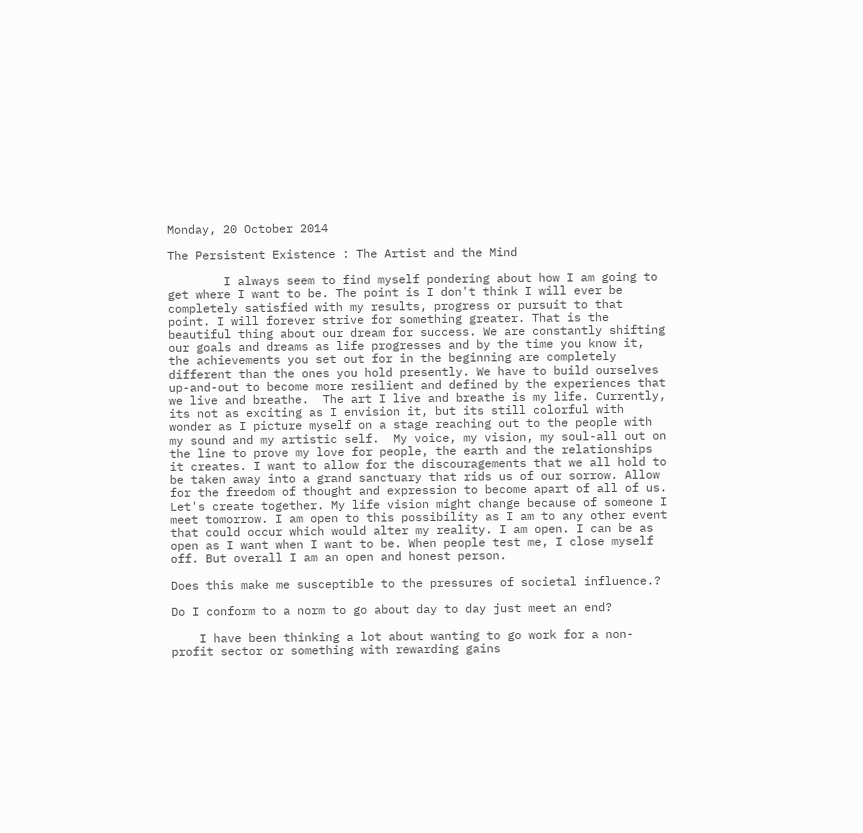Monday, 20 October 2014

The Persistent Existence : The Artist and the Mind

        I always seem to find myself pondering about how I am going to get where I want to be. The point is I don't think I will ever be completely satisfied with my results, progress or pursuit to that point. I will forever strive for something greater. That is the beautiful thing about our dream for success. We are constantly shifting our goals and dreams as life progresses and by the time you know it, the achievements you set out for in the beginning are completely different than the ones you hold presently. We have to build ourselves up-and-out to become more resilient and defined by the experiences that we live and breathe.  The art I live and breathe is my life. Currently, its not as exciting as I envision it, but its still colorful with wonder as I picture myself on a stage reaching out to the people with my sound and my artistic self.  My voice, my vision, my soul-all out on the line to prove my love for people, the earth and the relationships it creates. I want to allow for the discouragements that we all hold to be taken away into a grand sanctuary that rids us of our sorrow. Allow for the freedom of thought and expression to become apart of all of us. Let's create together. My life vision might change because of someone I meet tomorrow. I am open to this possibility as I am to any other event that could occur which would alter my reality. I am open. I can be as open as I want when I want to be. When people test me, I close myself off. But overall I am an open and honest person.

Does this make me susceptible to the pressures of societal influence.?

Do I conform to a norm to go about day to day just meet an end?

    I have been thinking a lot about wanting to go work for a non-profit sector or something with rewarding gains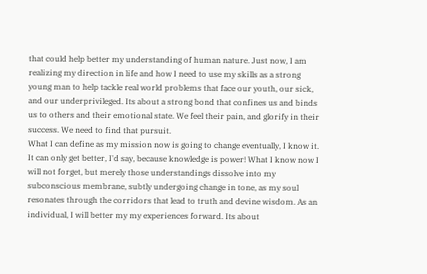that could help better my understanding of human nature. Just now, I am realizing my direction in life and how I need to use my skills as a strong young man to help tackle real world problems that face our youth, our sick, and our underprivileged. Its about a strong bond that confines us and binds us to others and their emotional state. We feel their pain, and glorify in their success. We need to find that pursuit.
What I can define as my mission now is going to change eventually, I know it. It can only get better, I'd say, because knowledge is power! What I know now I will not forget, but merely those understandings dissolve into my subconscious membrane, subtly undergoing change in tone, as my soul resonates through the corridors that lead to truth and devine wisdom. As an individual, I will better my my experiences forward. Its about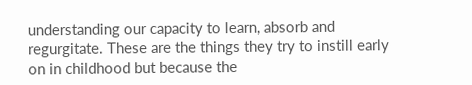understanding our capacity to learn, absorb and regurgitate. These are the things they try to instill early on in childhood but because the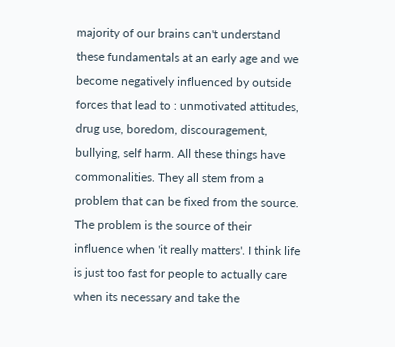majority of our brains can't understand these fundamentals at an early age and we become negatively influenced by outside forces that lead to : unmotivated attitudes, drug use, boredom, discouragement, bullying, self harm. All these things have commonalities. They all stem from a problem that can be fixed from the source.  The problem is the source of their influence when 'it really matters'. I think life is just too fast for people to actually care when its necessary and take the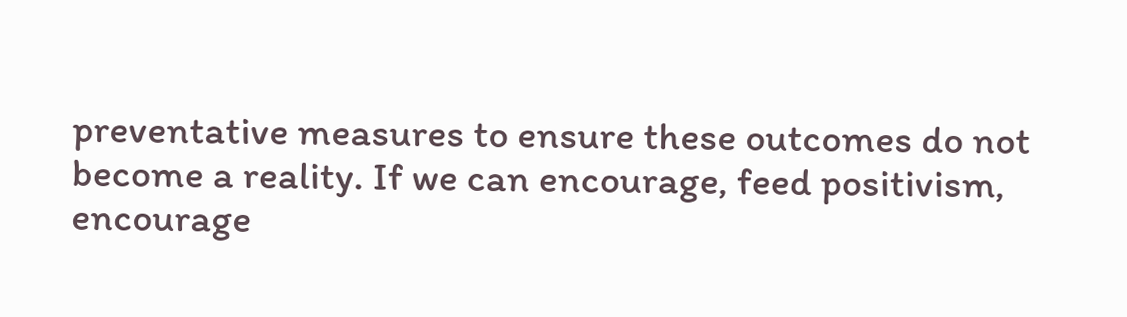preventative measures to ensure these outcomes do not become a reality. If we can encourage, feed positivism, encourage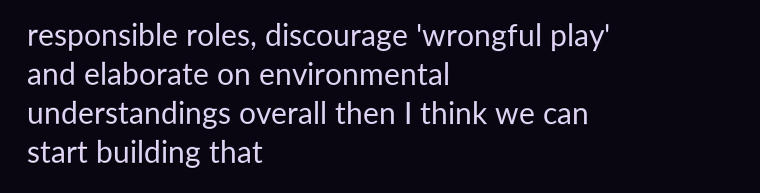responsible roles, discourage 'wrongful play' and elaborate on environmental understandings overall then I think we can start building that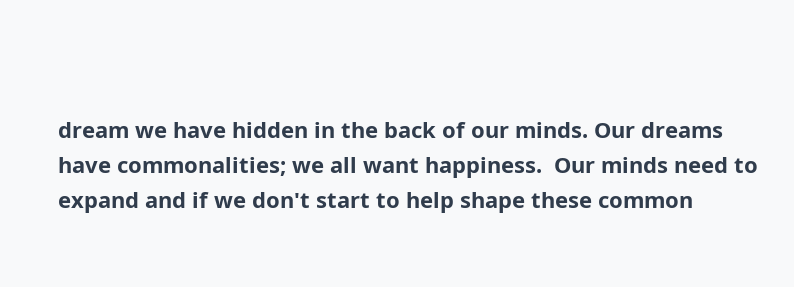dream we have hidden in the back of our minds. Our dreams have commonalities; we all want happiness.  Our minds need to expand and if we don't start to help shape these common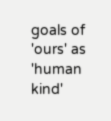goals of 'ours' as 'human kind'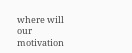where will our motivation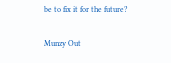be to fix it for the future?

Munzy Out